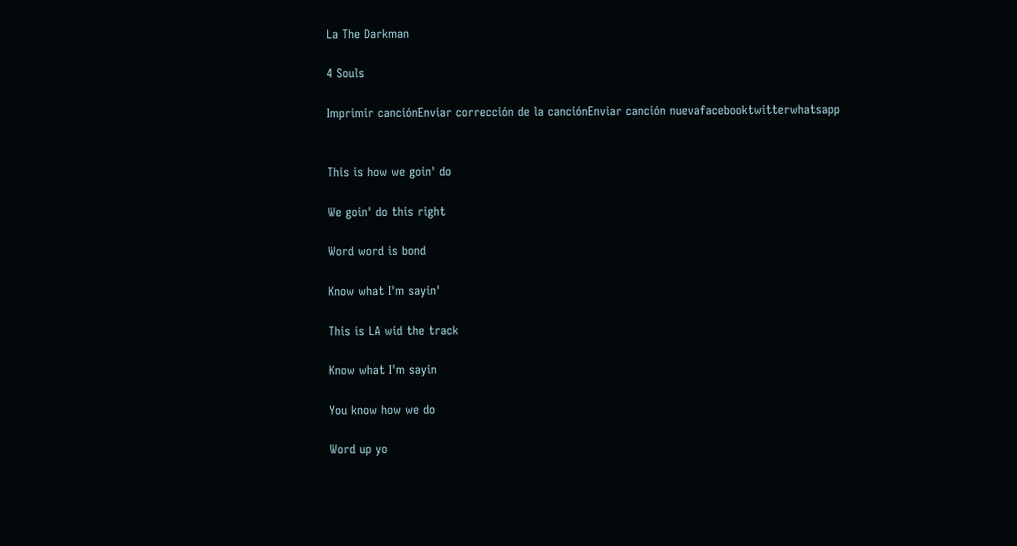La The Darkman

4 Souls

Imprimir canciónEnviar corrección de la canciónEnviar canción nuevafacebooktwitterwhatsapp


This is how we goin' do

We goin' do this right

Word word is bond

Know what I'm sayin'

This is LA wid the track

Know what I'm sayin

You know how we do

Word up yo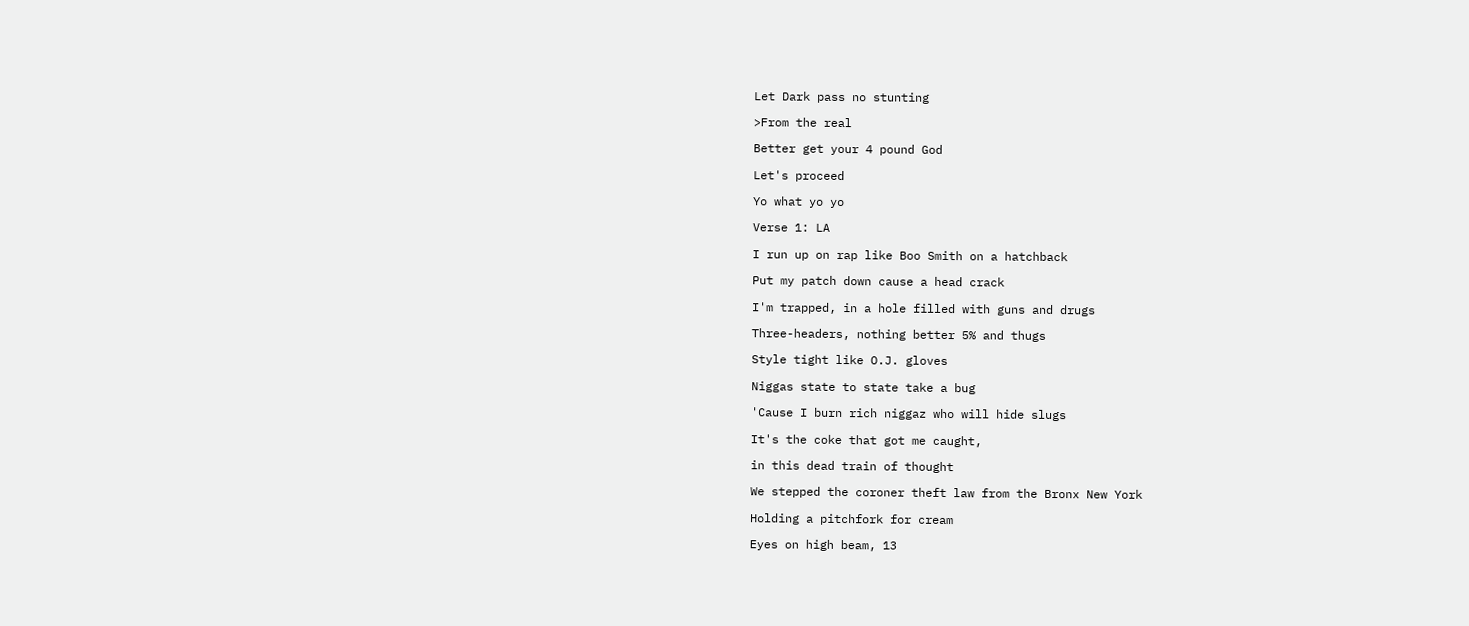Let Dark pass no stunting

>From the real

Better get your 4 pound God

Let's proceed

Yo what yo yo

Verse 1: LA

I run up on rap like Boo Smith on a hatchback

Put my patch down cause a head crack

I'm trapped, in a hole filled with guns and drugs

Three-headers, nothing better 5% and thugs

Style tight like O.J. gloves

Niggas state to state take a bug

'Cause I burn rich niggaz who will hide slugs

It's the coke that got me caught,

in this dead train of thought

We stepped the coroner theft law from the Bronx New York

Holding a pitchfork for cream

Eyes on high beam, 13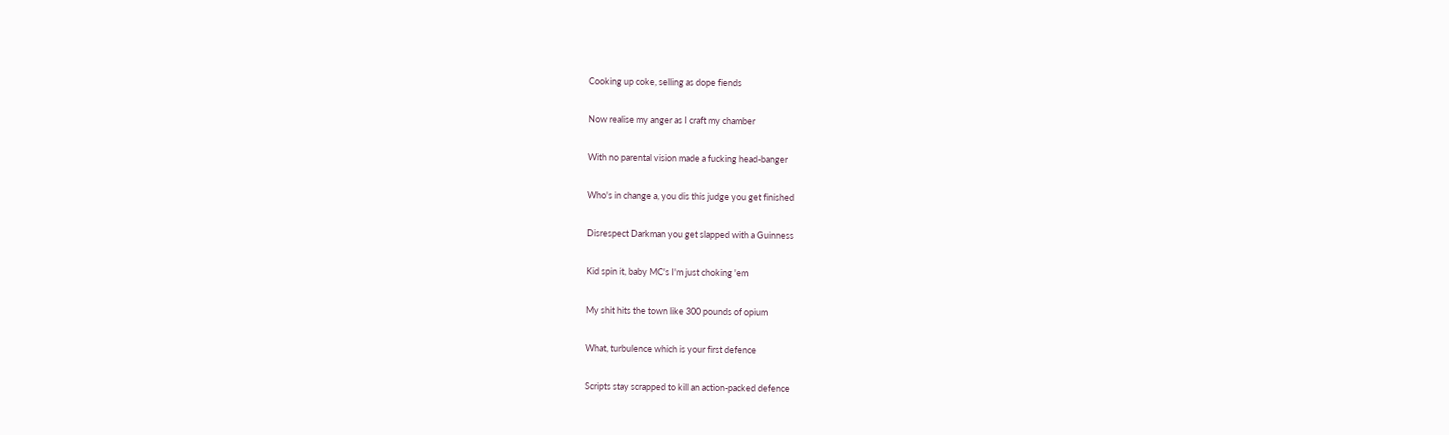Cooking up coke, selling as dope fiends

Now realise my anger as I craft my chamber

With no parental vision made a fucking head-banger

Who's in change a, you dis this judge you get finished

Disrespect Darkman you get slapped with a Guinness

Kid spin it, baby MC's I'm just choking 'em

My shit hits the town like 300 pounds of opium

What, turbulence which is your first defence

Scripts stay scrapped to kill an action-packed defence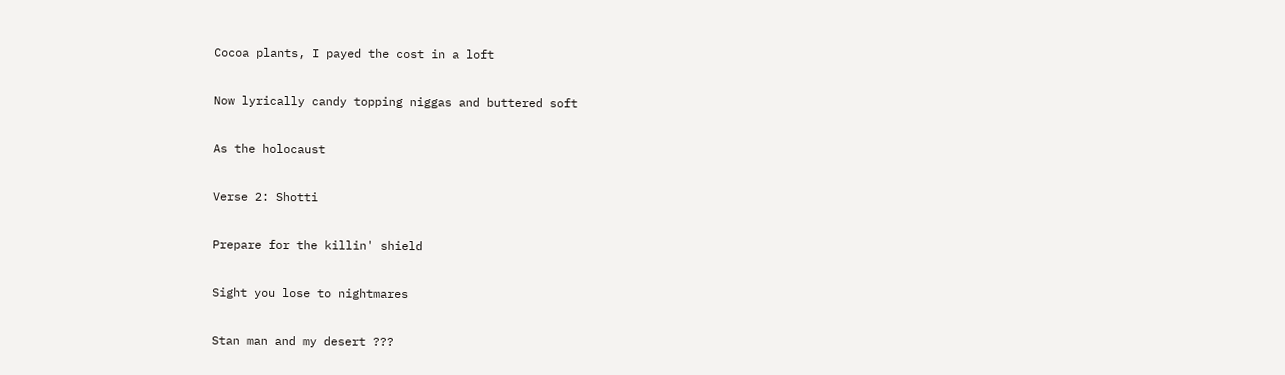Cocoa plants, I payed the cost in a loft

Now lyrically candy topping niggas and buttered soft

As the holocaust

Verse 2: Shotti

Prepare for the killin' shield

Sight you lose to nightmares

Stan man and my desert ???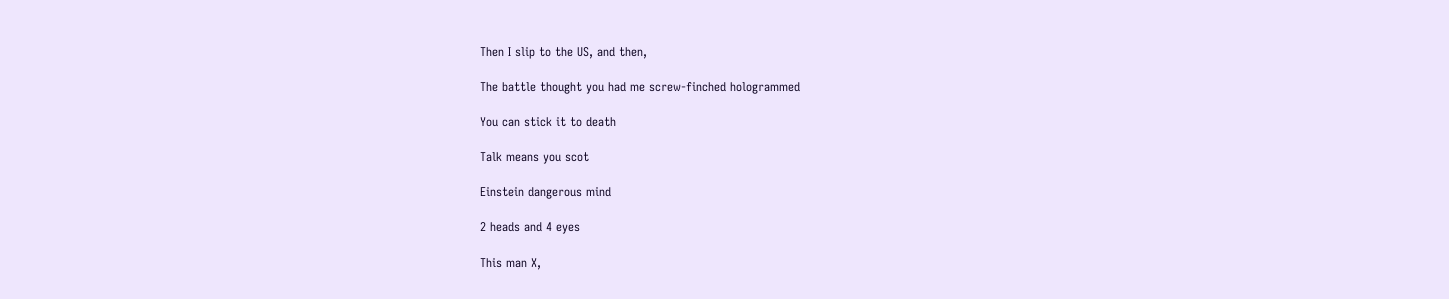Then I slip to the US, and then,

The battle thought you had me screw-finched hologrammed

You can stick it to death

Talk means you scot

Einstein dangerous mind

2 heads and 4 eyes

This man X,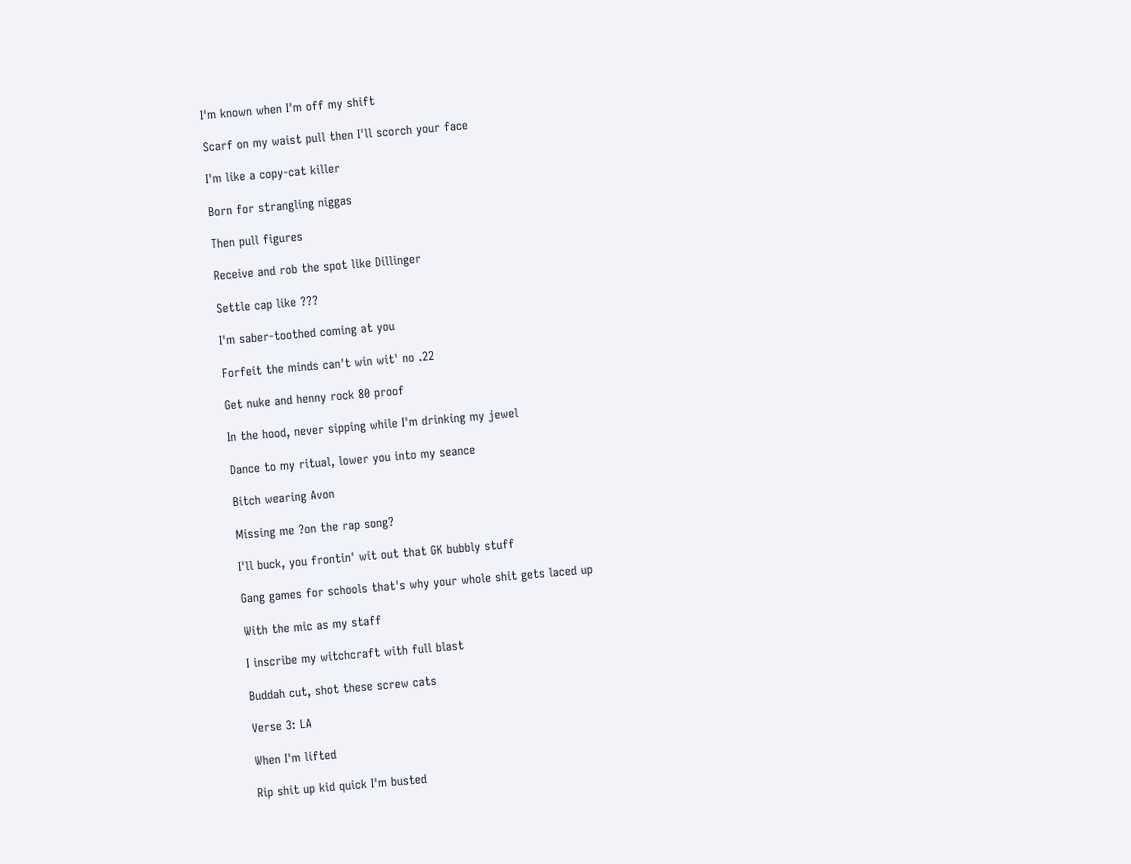I'm known when I'm off my shift

Scarf on my waist pull then I'll scorch your face

I'm like a copy-cat killer

Born for strangling niggas

Then pull figures

Receive and rob the spot like Dillinger

Settle cap like ???

I'm saber-toothed coming at you

Forfeit the minds can't win wit' no .22

Get nuke and henny rock 80 proof

In the hood, never sipping while I'm drinking my jewel

Dance to my ritual, lower you into my seance

Bitch wearing Avon

Missing me ?on the rap song?

I'll buck, you frontin' wit out that GK bubbly stuff

Gang games for schools that's why your whole shit gets laced up

With the mic as my staff

I inscribe my witchcraft with full blast

Buddah cut, shot these screw cats

Verse 3: LA

When I'm lifted

Rip shit up kid quick I'm busted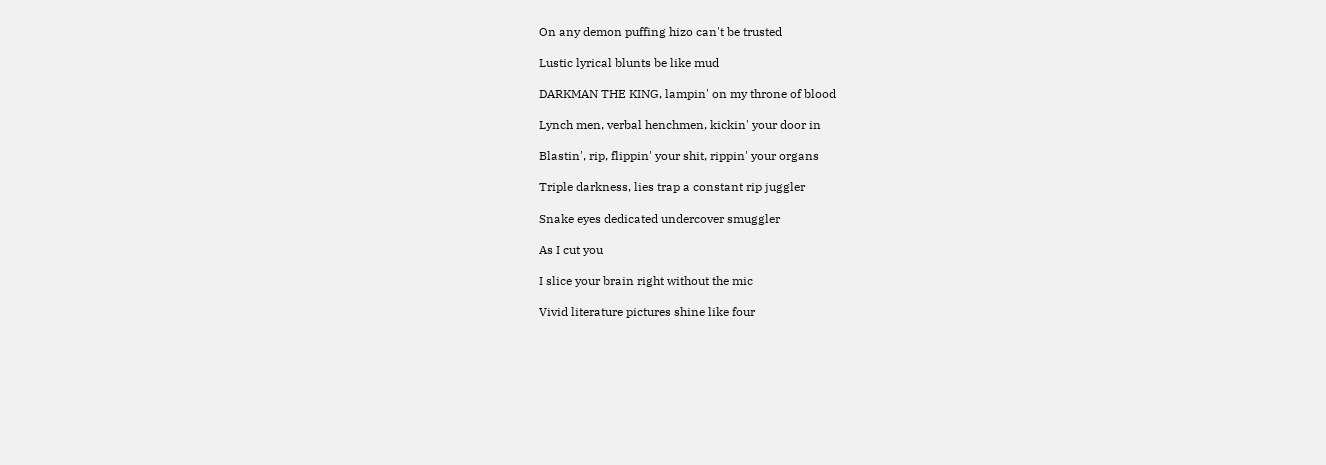On any demon puffing hizo can't be trusted

Lustic lyrical blunts be like mud

DARKMAN THE KING, lampin' on my throne of blood

Lynch men, verbal henchmen, kickin' your door in

Blastin', rip, flippin' your shit, rippin' your organs

Triple darkness, lies trap a constant rip juggler

Snake eyes dedicated undercover smuggler

As I cut you

I slice your brain right without the mic

Vivid literature pictures shine like four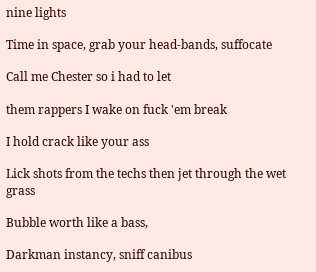nine lights

Time in space, grab your head-bands, suffocate

Call me Chester so i had to let

them rappers I wake on fuck 'em break

I hold crack like your ass

Lick shots from the techs then jet through the wet grass

Bubble worth like a bass,

Darkman instancy, sniff canibus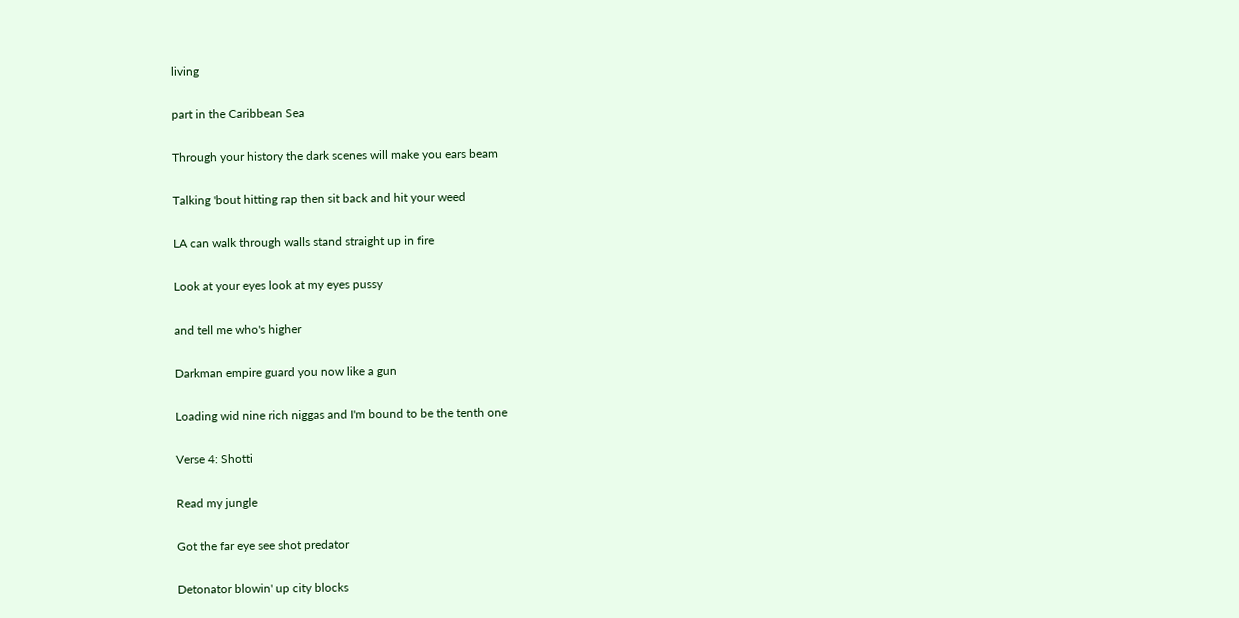living

part in the Caribbean Sea

Through your history the dark scenes will make you ears beam

Talking 'bout hitting rap then sit back and hit your weed

LA can walk through walls stand straight up in fire

Look at your eyes look at my eyes pussy

and tell me who's higher

Darkman empire guard you now like a gun

Loading wid nine rich niggas and I'm bound to be the tenth one

Verse 4: Shotti

Read my jungle

Got the far eye see shot predator

Detonator blowin' up city blocks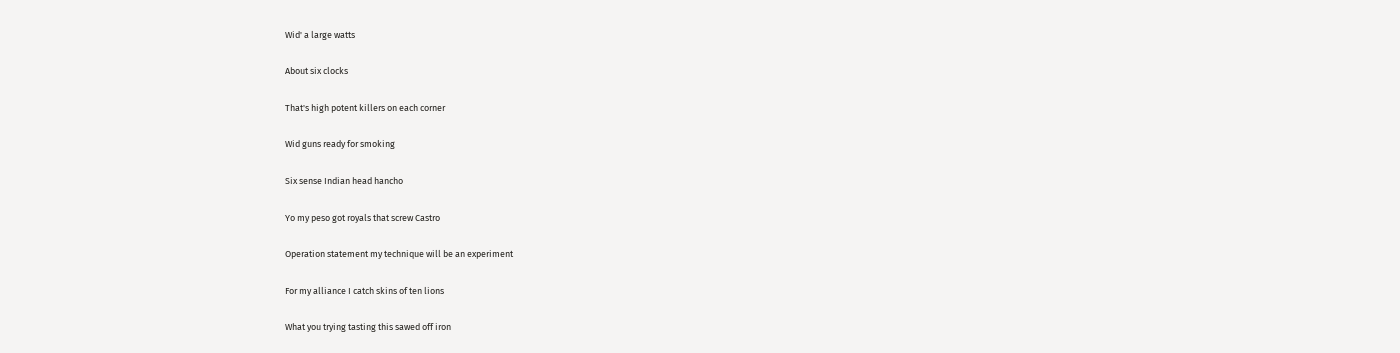Wid' a large watts

About six clocks

That's high potent killers on each corner

Wid guns ready for smoking

Six sense Indian head hancho

Yo my peso got royals that screw Castro

Operation statement my technique will be an experiment

For my alliance I catch skins of ten lions

What you trying tasting this sawed off iron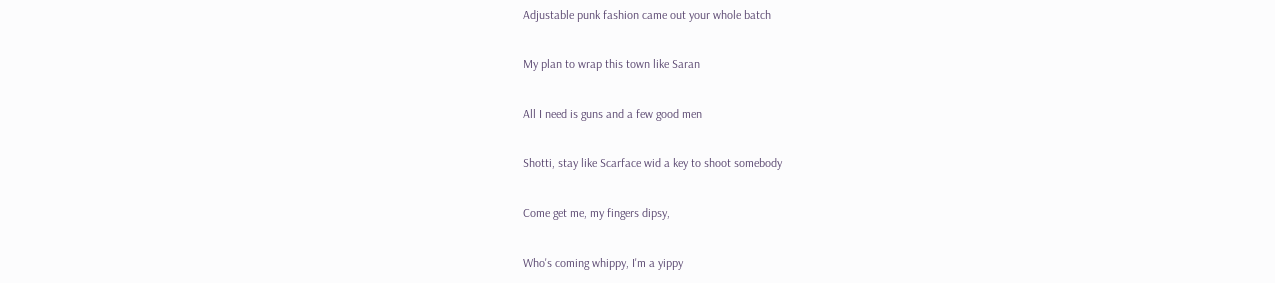Adjustable punk fashion came out your whole batch

My plan to wrap this town like Saran

All I need is guns and a few good men

Shotti, stay like Scarface wid a key to shoot somebody

Come get me, my fingers dipsy,

Who's coming whippy, I'm a yippy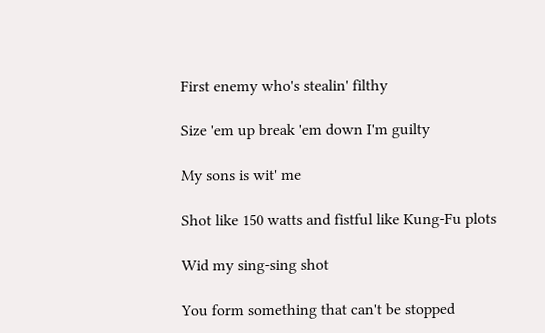First enemy who's stealin' filthy

Size 'em up break 'em down I'm guilty

My sons is wit' me

Shot like 150 watts and fistful like Kung-Fu plots

Wid my sing-sing shot

You form something that can't be stopped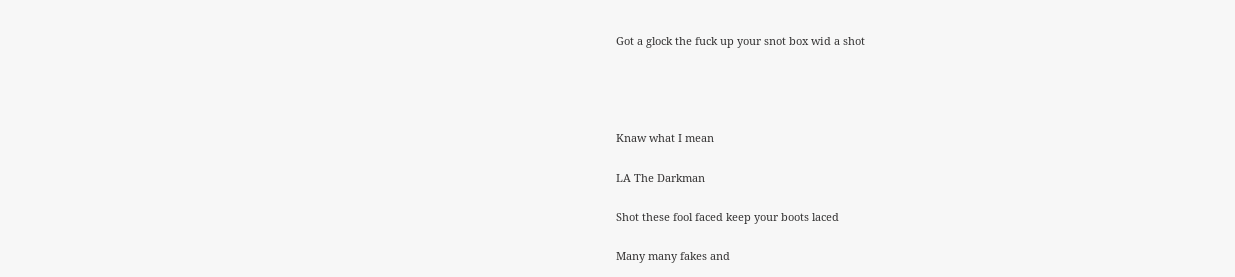Got a glock the fuck up your snot box wid a shot




Knaw what I mean

LA The Darkman

Shot these fool faced keep your boots laced

Many many fakes and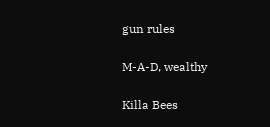gun rules

M-A-D, wealthy

Killa Bees